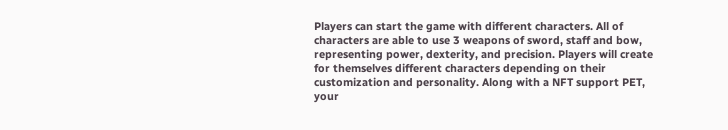Players can start the game with different characters. All of characters are able to use 3 weapons of sword, staff and bow, representing power, dexterity, and precision. Players will create for themselves different characters depending on their customization and personality. Along with a NFT support PET, your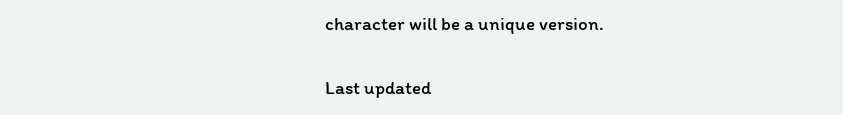character will be a unique version.

Last updated